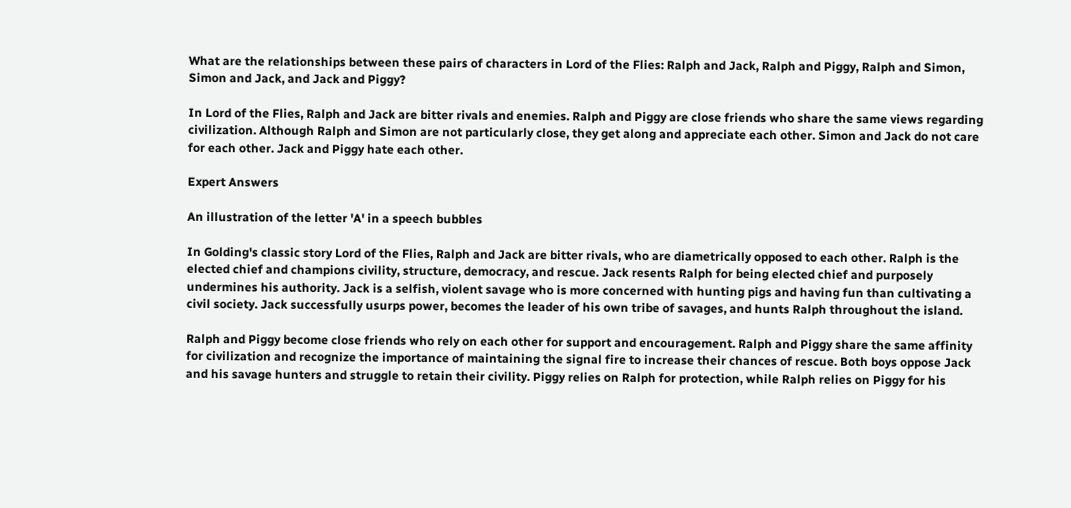What are the relationships between these pairs of characters in Lord of the Flies: Ralph and Jack, Ralph and Piggy, Ralph and Simon, Simon and Jack, and Jack and Piggy?

In Lord of the Flies, Ralph and Jack are bitter rivals and enemies. Ralph and Piggy are close friends who share the same views regarding civilization. Although Ralph and Simon are not particularly close, they get along and appreciate each other. Simon and Jack do not care for each other. Jack and Piggy hate each other.

Expert Answers

An illustration of the letter 'A' in a speech bubbles

In Golding's classic story Lord of the Flies, Ralph and Jack are bitter rivals, who are diametrically opposed to each other. Ralph is the elected chief and champions civility, structure, democracy, and rescue. Jack resents Ralph for being elected chief and purposely undermines his authority. Jack is a selfish, violent savage who is more concerned with hunting pigs and having fun than cultivating a civil society. Jack successfully usurps power, becomes the leader of his own tribe of savages, and hunts Ralph throughout the island.

Ralph and Piggy become close friends who rely on each other for support and encouragement. Ralph and Piggy share the same affinity for civilization and recognize the importance of maintaining the signal fire to increase their chances of rescue. Both boys oppose Jack and his savage hunters and struggle to retain their civility. Piggy relies on Ralph for protection, while Ralph relies on Piggy for his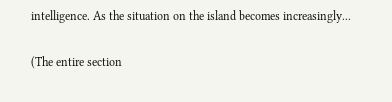intelligence. As the situation on the island becomes increasingly...

(The entire section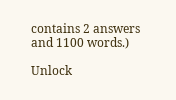contains 2 answers and 1100 words.)

Unlock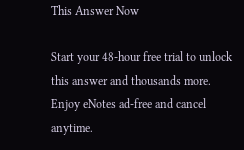This Answer Now

Start your 48-hour free trial to unlock this answer and thousands more. Enjoy eNotes ad-free and cancel anytime.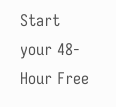Start your 48-Hour Free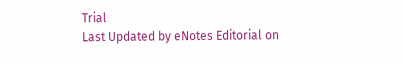Trial
Last Updated by eNotes Editorial on